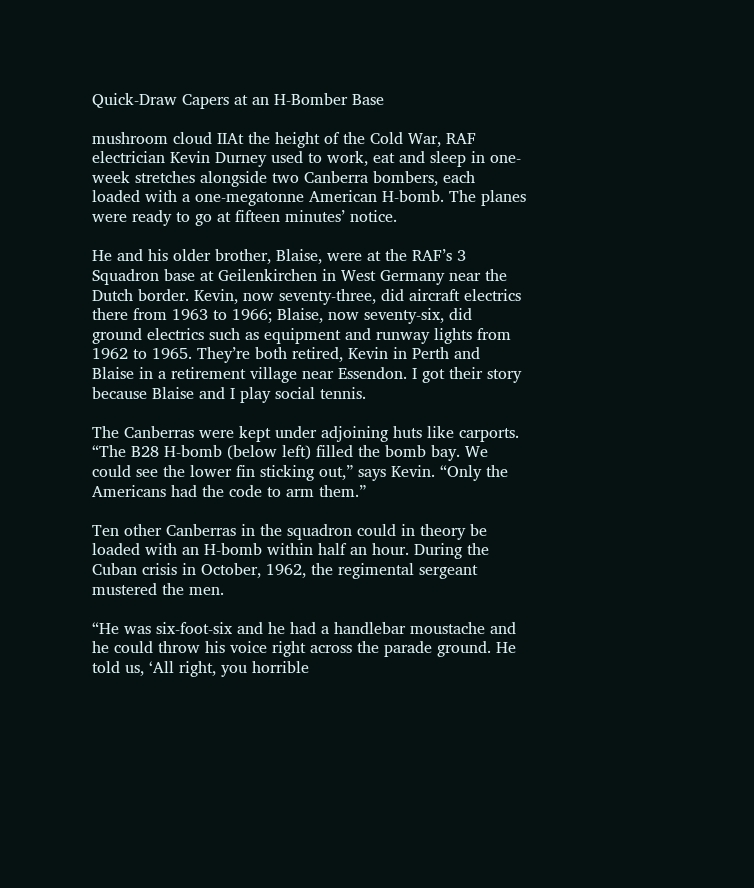Quick-Draw Capers at an H-Bomber Base

mushroom cloud IIAt the height of the Cold War, RAF electrician Kevin Durney used to work, eat and sleep in one-week stretches alongside two Canberra bombers, each loaded with a one-megatonne American H-bomb. The planes were ready to go at fifteen minutes’ notice.

He and his older brother, Blaise, were at the RAF’s 3 Squadron base at Geilenkirchen in West Germany near the Dutch border. Kevin, now seventy-three, did aircraft electrics there from 1963 to 1966; Blaise, now seventy-six, did ground electrics such as equipment and runway lights from 1962 to 1965. They’re both retired, Kevin in Perth and Blaise in a retirement village near Essendon. I got their story because Blaise and I play social tennis.

The Canberras were kept under adjoining huts like carports. “The B28 H-bomb (below left) filled the bomb bay. We could see the lower fin sticking out,” says Kevin. “Only the Americans had the code to arm them.”

Ten other Canberras in the squadron could in theory be loaded with an H-bomb within half an hour. During the Cuban crisis in October, 1962, the regimental sergeant mustered the men.

“He was six-foot-six and he had a handlebar moustache and he could throw his voice right across the parade ground. He told us, ‘All right, you horrible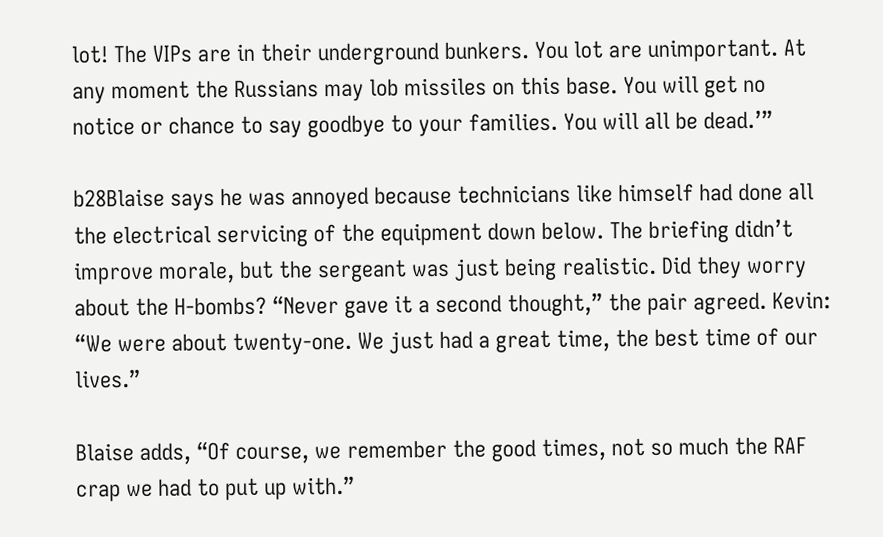lot! The VIPs are in their underground bunkers. You lot are unimportant. At any moment the Russians may lob missiles on this base. You will get no notice or chance to say goodbye to your families. You will all be dead.’”

b28Blaise says he was annoyed because technicians like himself had done all the electrical servicing of the equipment down below. The briefing didn’t improve morale, but the sergeant was just being realistic. Did they worry about the H-bombs? “Never gave it a second thought,” the pair agreed. Kevin: “We were about twenty-one. We just had a great time, the best time of our lives.”

Blaise adds, “Of course, we remember the good times, not so much the RAF crap we had to put up with.”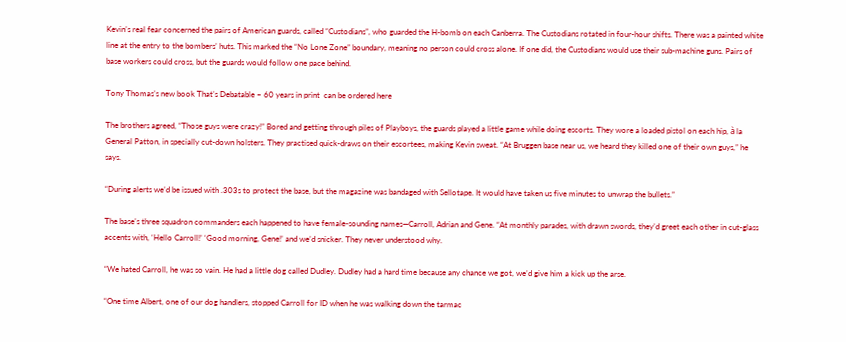Kevin’s real fear concerned the pairs of American guards, called “Custodians”, who guarded the H-bomb on each Canberra. The Custodians rotated in four-hour shifts. There was a painted white line at the entry to the bombers’ huts. This marked the “No Lone Zone” boundary, meaning no person could cross alone. If one did, the Custodians would use their sub-machine guns. Pairs of base workers could cross, but the guards would follow one pace behind.

Tony Thomas’s new book That’s Debatable – 60 years in print  can be ordered here

The brothers agreed, “Those guys were crazy!” Bored and getting through piles of Playboys, the guards played a little game while doing escorts. They wore a loaded pistol on each hip, à la General Patton, in specially cut-down holsters. They practised quick-draws on their escortees, making Kevin sweat. “At Bruggen base near us, we heard they killed one of their own guys,” he says.

“During alerts we’d be issued with .303s to protect the base, but the magazine was bandaged with Sellotape. It would have taken us five minutes to unwrap the bullets.”

The base’s three squadron commanders each happened to have female-sounding names—Carroll, Adrian and Gene. “At monthly parades, with drawn swords, they’d greet each other in cut-glass accents with, ‘Hello Carroll!’ ‘Good morning, Gene!’ and we’d snicker. They never understood why.

“We hated Carroll, he was so vain. He had a little dog called Dudley. Dudley had a hard time because any chance we got, we’d give him a kick up the arse.

“One time Albert, one of our dog handlers, stopped Carroll for ID when he was walking down the tarmac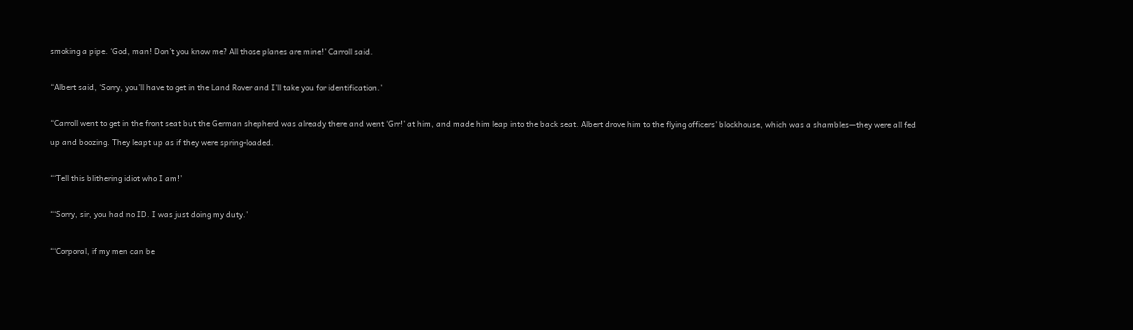smoking a pipe. ‘God, man! Don’t you know me? All those planes are mine!’ Carroll said.

“Albert said, ‘Sorry, you’ll have to get in the Land Rover and I’ll take you for identification.’

“Carroll went to get in the front seat but the German shepherd was already there and went ‘Grr!’ at him, and made him leap into the back seat. Albert drove him to the flying officers’ blockhouse, which was a shambles—they were all fed up and boozing. They leapt up as if they were spring-loaded.

“‘Tell this blithering idiot who I am!’

“‘Sorry, sir, you had no ID. I was just doing my duty.’

“‘Corporal, if my men can be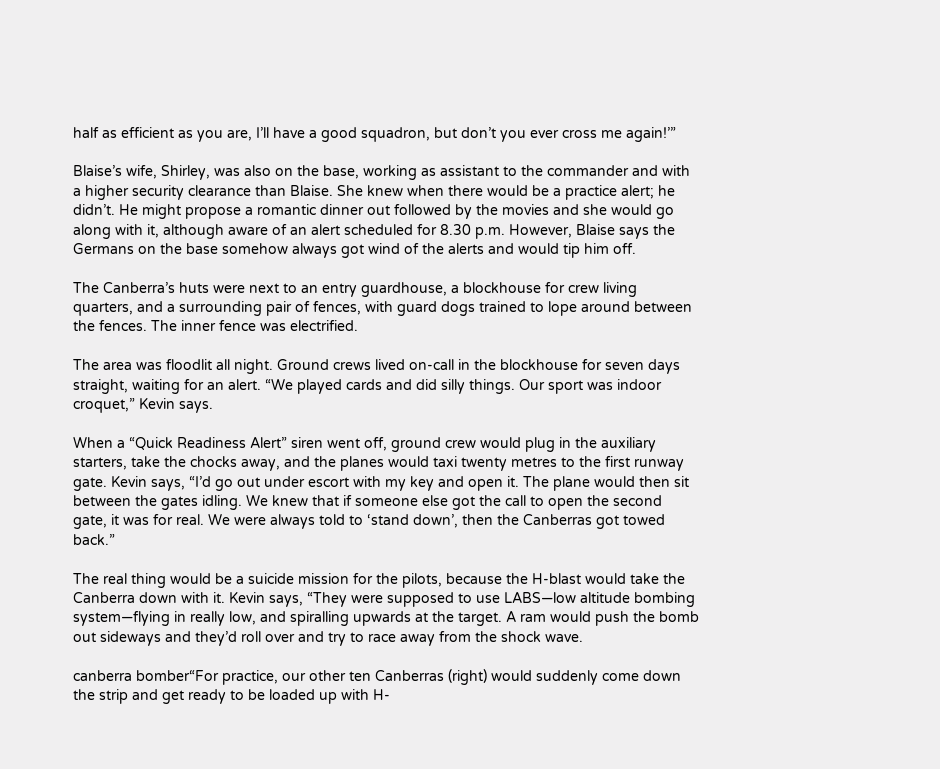half as efficient as you are, I’ll have a good squadron, but don’t you ever cross me again!’”

Blaise’s wife, Shirley, was also on the base, working as assistant to the commander and with a higher security clearance than Blaise. She knew when there would be a practice alert; he didn’t. He might propose a romantic dinner out followed by the movies and she would go along with it, although aware of an alert scheduled for 8.30 p.m. However, Blaise says the Germans on the base somehow always got wind of the alerts and would tip him off.

The Canberra’s huts were next to an entry guardhouse, a blockhouse for crew living quarters, and a surrounding pair of fences, with guard dogs trained to lope around between the fences. The inner fence was electrified.

The area was floodlit all night. Ground crews lived on-call in the blockhouse for seven days straight, waiting for an alert. “We played cards and did silly things. Our sport was indoor croquet,” Kevin says.

When a “Quick Readiness Alert” siren went off, ground crew would plug in the auxiliary starters, take the chocks away, and the planes would taxi twenty metres to the first runway gate. Kevin says, “I’d go out under escort with my key and open it. The plane would then sit between the gates idling. We knew that if someone else got the call to open the second gate, it was for real. We were always told to ‘stand down’, then the Canberras got towed back.”

The real thing would be a suicide mission for the pilots, because the H-blast would take the Canberra down with it. Kevin says, “They were supposed to use LABS—low altitude bombing system—flying in really low, and spiralling upwards at the target. A ram would push the bomb out sideways and they’d roll over and try to race away from the shock wave.

canberra bomber“For practice, our other ten Canberras (right) would suddenly come down the strip and get ready to be loaded up with H-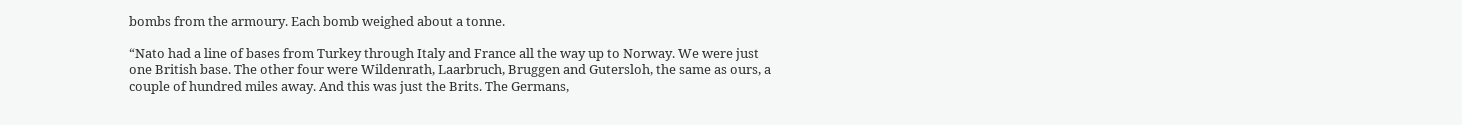bombs from the armoury. Each bomb weighed about a tonne.

“Nato had a line of bases from Turkey through Italy and France all the way up to Norway. We were just one British base. The other four were Wildenrath, Laarbruch, Bruggen and Gutersloh, the same as ours, a couple of hundred miles away. And this was just the Brits. The Germans,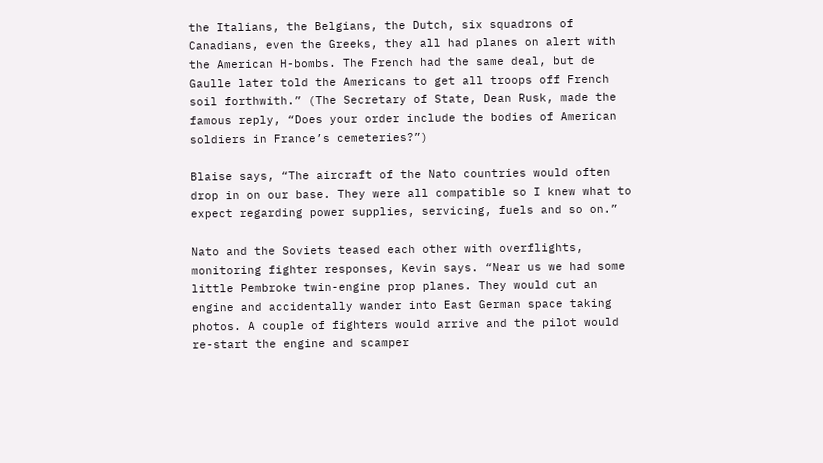the Italians, the Belgians, the Dutch, six squadrons of Canadians, even the Greeks, they all had planes on alert with the American H-bombs. The French had the same deal, but de Gaulle later told the Americans to get all troops off French soil forthwith.” (The Secretary of State, Dean Rusk, made the famous reply, “Does your order include the bodies of American soldiers in France’s cemeteries?”)

Blaise says, “The aircraft of the Nato countries would often drop in on our base. They were all compatible so I knew what to expect regarding power supplies, servicing, fuels and so on.”

Nato and the Soviets teased each other with overflights, monitoring fighter responses, Kevin says. “Near us we had some little Pembroke twin-engine prop planes. They would cut an engine and accidentally wander into East German space taking photos. A couple of fighters would arrive and the pilot would re-start the engine and scamper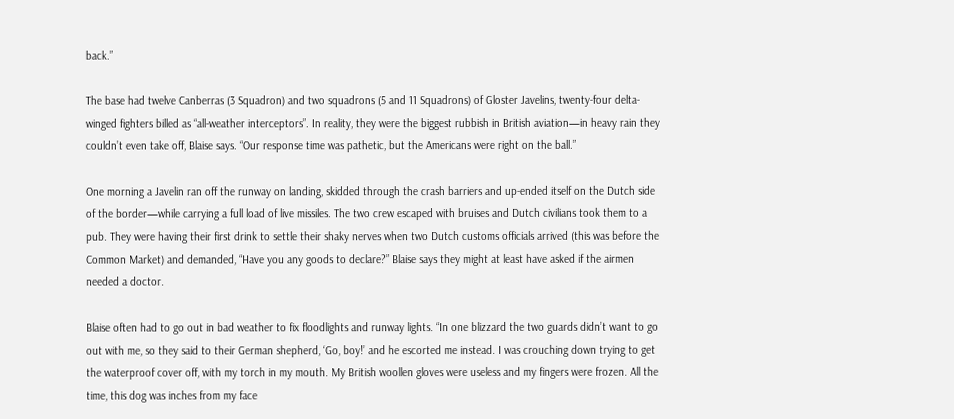back.”

The base had twelve Canberras (3 Squadron) and two squadrons (5 and 11 Squadrons) of Gloster Javelins, twenty-four delta-winged fighters billed as “all-weather interceptors”. In reality, they were the biggest rubbish in British aviation—in heavy rain they couldn’t even take off, Blaise says. “Our response time was pathetic, but the Americans were right on the ball.”

One morning a Javelin ran off the runway on landing, skidded through the crash barriers and up-ended itself on the Dutch side of the border—while carrying a full load of live missiles. The two crew escaped with bruises and Dutch civilians took them to a pub. They were having their first drink to settle their shaky nerves when two Dutch customs officials arrived (this was before the Common Market) and demanded, “Have you any goods to declare?” Blaise says they might at least have asked if the airmen needed a doctor.

Blaise often had to go out in bad weather to fix floodlights and runway lights. “In one blizzard the two guards didn’t want to go out with me, so they said to their German shepherd, ‘Go, boy!’ and he escorted me instead. I was crouching down trying to get the waterproof cover off, with my torch in my mouth. My British woollen gloves were useless and my fingers were frozen. All the time, this dog was inches from my face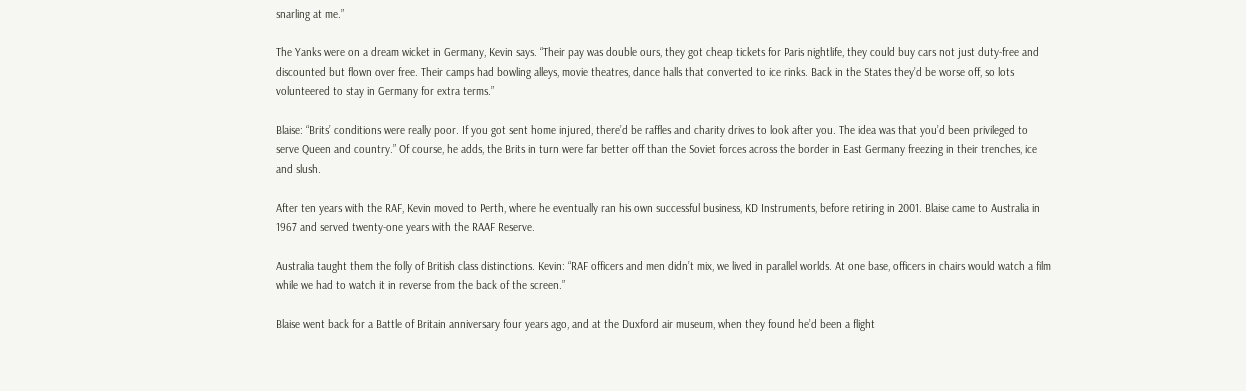snarling at me.”

The Yanks were on a dream wicket in Germany, Kevin says. “Their pay was double ours, they got cheap tickets for Paris nightlife, they could buy cars not just duty-free and discounted but flown over free. Their camps had bowling alleys, movie theatres, dance halls that converted to ice rinks. Back in the States they’d be worse off, so lots volunteered to stay in Germany for extra terms.”

Blaise: “Brits’ conditions were really poor. If you got sent home injured, there’d be raffles and charity drives to look after you. The idea was that you’d been privileged to serve Queen and country.” Of course, he adds, the Brits in turn were far better off than the Soviet forces across the border in East Germany freezing in their trenches, ice and slush.

After ten years with the RAF, Kevin moved to Perth, where he eventually ran his own successful business, KD Instruments, before retiring in 2001. Blaise came to Australia in 1967 and served twenty-one years with the RAAF Reserve.

Australia taught them the folly of British class distinctions. Kevin: “RAF officers and men didn’t mix, we lived in parallel worlds. At one base, officers in chairs would watch a film while we had to watch it in reverse from the back of the screen.”

Blaise went back for a Battle of Britain anniversary four years ago, and at the Duxford air museum, when they found he’d been a flight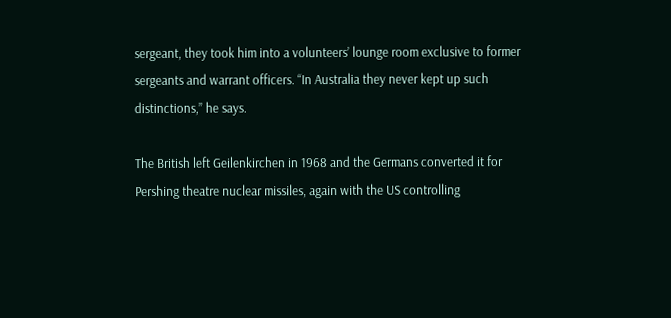sergeant, they took him into a volunteers’ lounge room exclusive to former sergeants and warrant officers. “In Australia they never kept up such distinctions,” he says.

The British left Geilenkirchen in 1968 and the Germans converted it for Pershing theatre nuclear missiles, again with the US controlling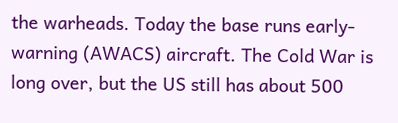the warheads. Today the base runs early-warning (AWACS) aircraft. The Cold War is long over, but the US still has about 500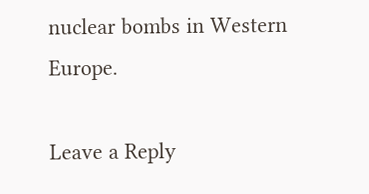nuclear bombs in Western Europe.

Leave a Reply